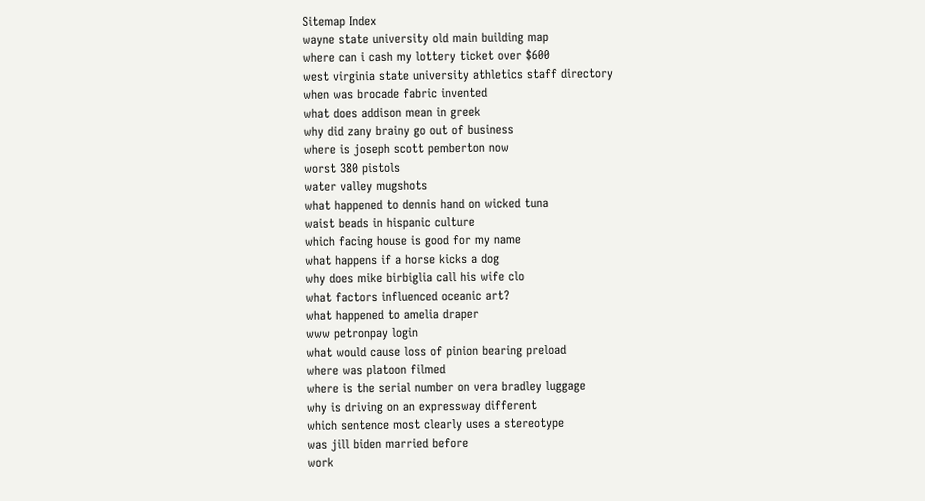Sitemap Index
wayne state university old main building map
where can i cash my lottery ticket over $600
west virginia state university athletics staff directory
when was brocade fabric invented
what does addison mean in greek
why did zany brainy go out of business
where is joseph scott pemberton now
worst 380 pistols
water valley mugshots
what happened to dennis hand on wicked tuna
waist beads in hispanic culture
which facing house is good for my name
what happens if a horse kicks a dog
why does mike birbiglia call his wife clo
what factors influenced oceanic art?
what happened to amelia draper
www petronpay login
what would cause loss of pinion bearing preload
where was platoon filmed
where is the serial number on vera bradley luggage
why is driving on an expressway different
which sentence most clearly uses a stereotype
was jill biden married before
work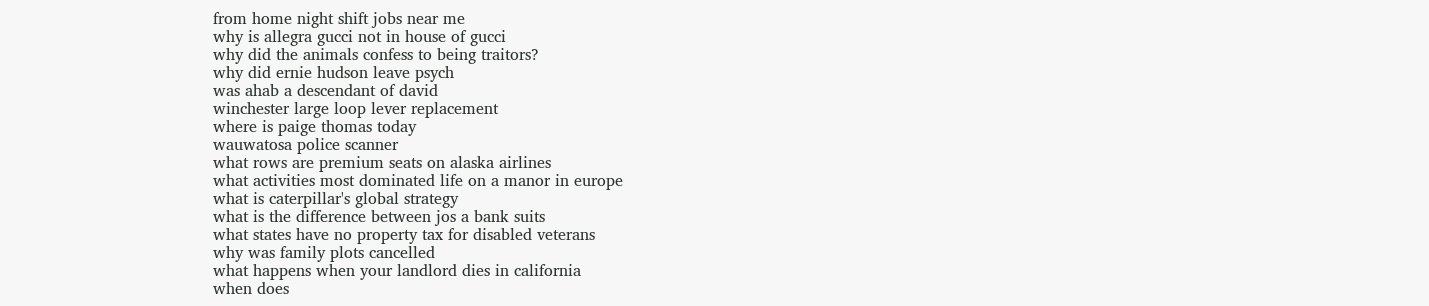from home night shift jobs near me
why is allegra gucci not in house of gucci
why did the animals confess to being traitors?
why did ernie hudson leave psych
was ahab a descendant of david
winchester large loop lever replacement
where is paige thomas today
wauwatosa police scanner
what rows are premium seats on alaska airlines
what activities most dominated life on a manor in europe
what is caterpillar's global strategy
what is the difference between jos a bank suits
what states have no property tax for disabled veterans
why was family plots cancelled
what happens when your landlord dies in california
when does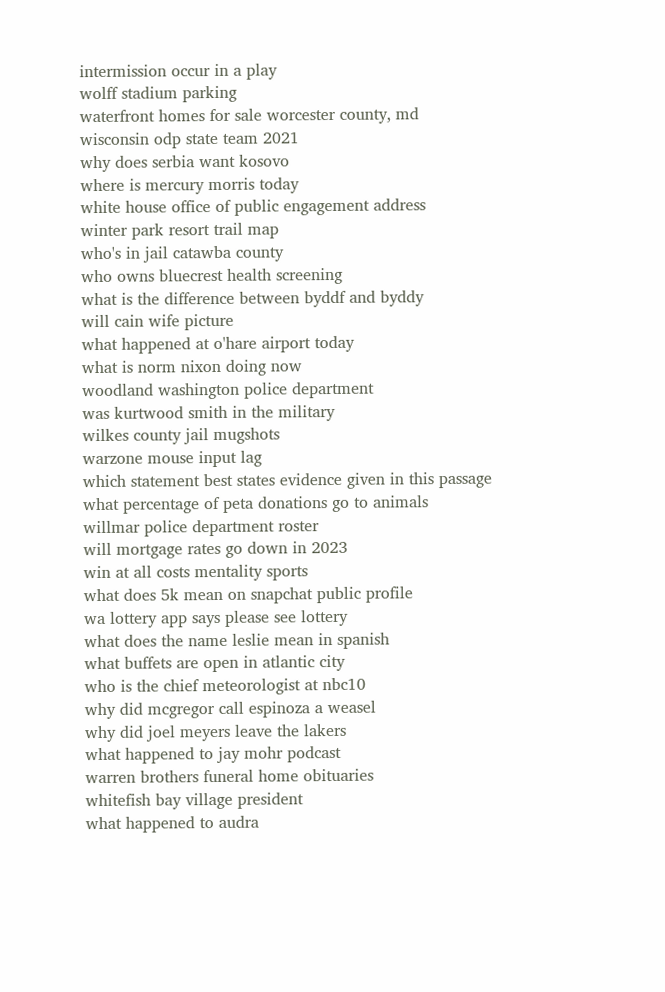intermission occur in a play
wolff stadium parking
waterfront homes for sale worcester county, md
wisconsin odp state team 2021
why does serbia want kosovo
where is mercury morris today
white house office of public engagement address
winter park resort trail map
who's in jail catawba county
who owns bluecrest health screening
what is the difference between byddf and byddy
will cain wife picture
what happened at o'hare airport today
what is norm nixon doing now
woodland washington police department
was kurtwood smith in the military
wilkes county jail mugshots
warzone mouse input lag
which statement best states evidence given in this passage
what percentage of peta donations go to animals
willmar police department roster
will mortgage rates go down in 2023
win at all costs mentality sports
what does 5k mean on snapchat public profile
wa lottery app says please see lottery
what does the name leslie mean in spanish
what buffets are open in atlantic city
who is the chief meteorologist at nbc10
why did mcgregor call espinoza a weasel
why did joel meyers leave the lakers
what happened to jay mohr podcast
warren brothers funeral home obituaries
whitefish bay village president
what happened to audra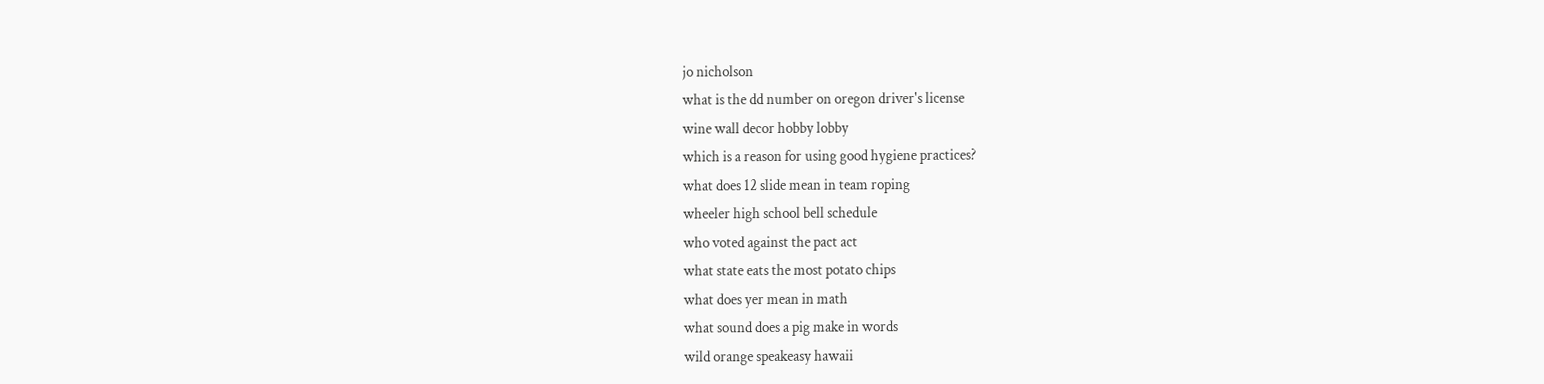jo nicholson
what is the dd number on oregon driver's license
wine wall decor hobby lobby
which is a reason for using good hygiene practices?
what does 12 slide mean in team roping
wheeler high school bell schedule
who voted against the pact act
what state eats the most potato chips
what does yer mean in math
what sound does a pig make in words
wild orange speakeasy hawaii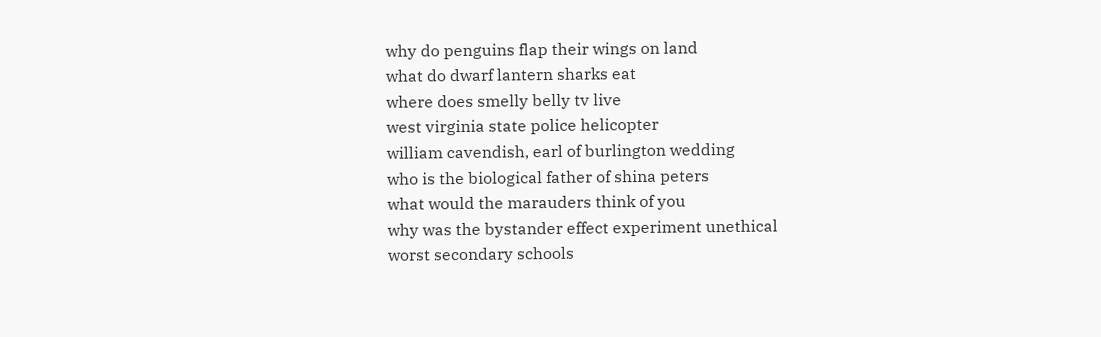why do penguins flap their wings on land
what do dwarf lantern sharks eat
where does smelly belly tv live
west virginia state police helicopter
william cavendish, earl of burlington wedding
who is the biological father of shina peters
what would the marauders think of you
why was the bystander effect experiment unethical
worst secondary schools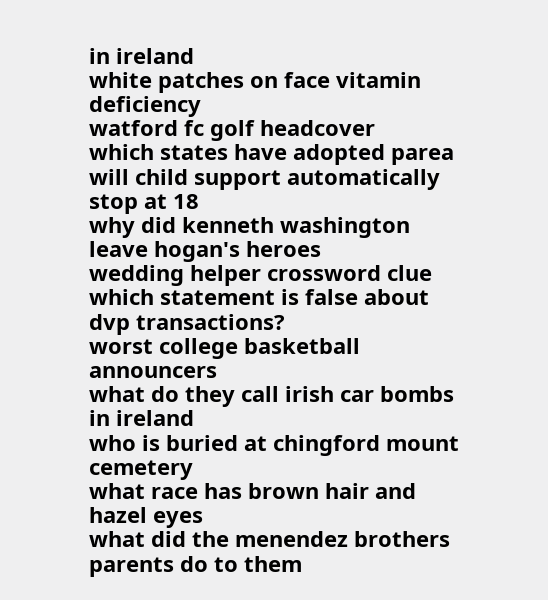in ireland
white patches on face vitamin deficiency
watford fc golf headcover
which states have adopted parea
will child support automatically stop at 18
why did kenneth washington leave hogan's heroes
wedding helper crossword clue
which statement is false about dvp transactions?
worst college basketball announcers
what do they call irish car bombs in ireland
who is buried at chingford mount cemetery
what race has brown hair and hazel eyes
what did the menendez brothers parents do to them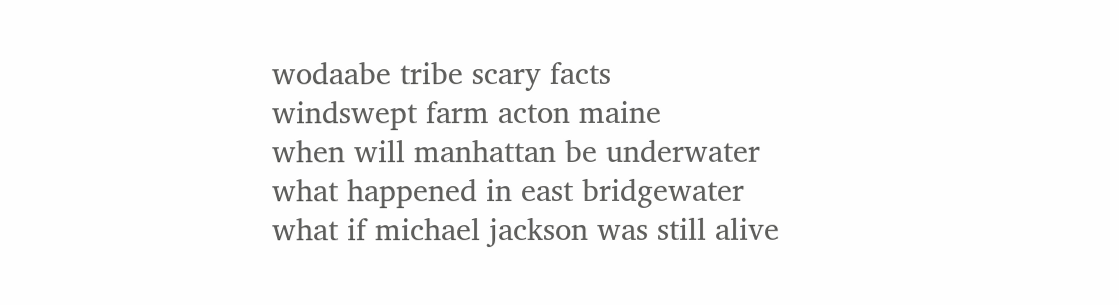wodaabe tribe scary facts
windswept farm acton maine
when will manhattan be underwater
what happened in east bridgewater
what if michael jackson was still alive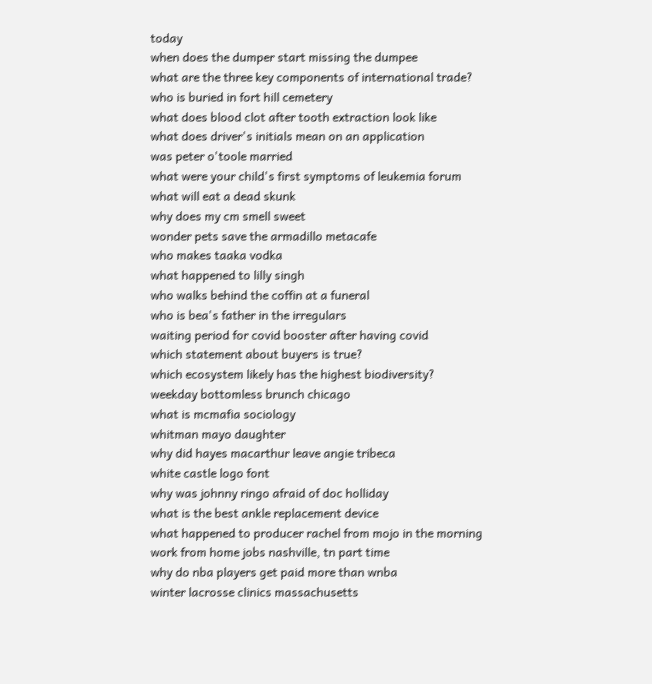today
when does the dumper start missing the dumpee
what are the three key components of international trade?
who is buried in fort hill cemetery
what does blood clot after tooth extraction look like
what does driver's initials mean on an application
was peter o'toole married
what were your child's first symptoms of leukemia forum
what will eat a dead skunk
why does my cm smell sweet
wonder pets save the armadillo metacafe
who makes taaka vodka
what happened to lilly singh
who walks behind the coffin at a funeral
who is bea's father in the irregulars
waiting period for covid booster after having covid
which statement about buyers is true?
which ecosystem likely has the highest biodiversity?
weekday bottomless brunch chicago
what is mcmafia sociology
whitman mayo daughter
why did hayes macarthur leave angie tribeca
white castle logo font
why was johnny ringo afraid of doc holliday
what is the best ankle replacement device
what happened to producer rachel from mojo in the morning
work from home jobs nashville, tn part time
why do nba players get paid more than wnba
winter lacrosse clinics massachusetts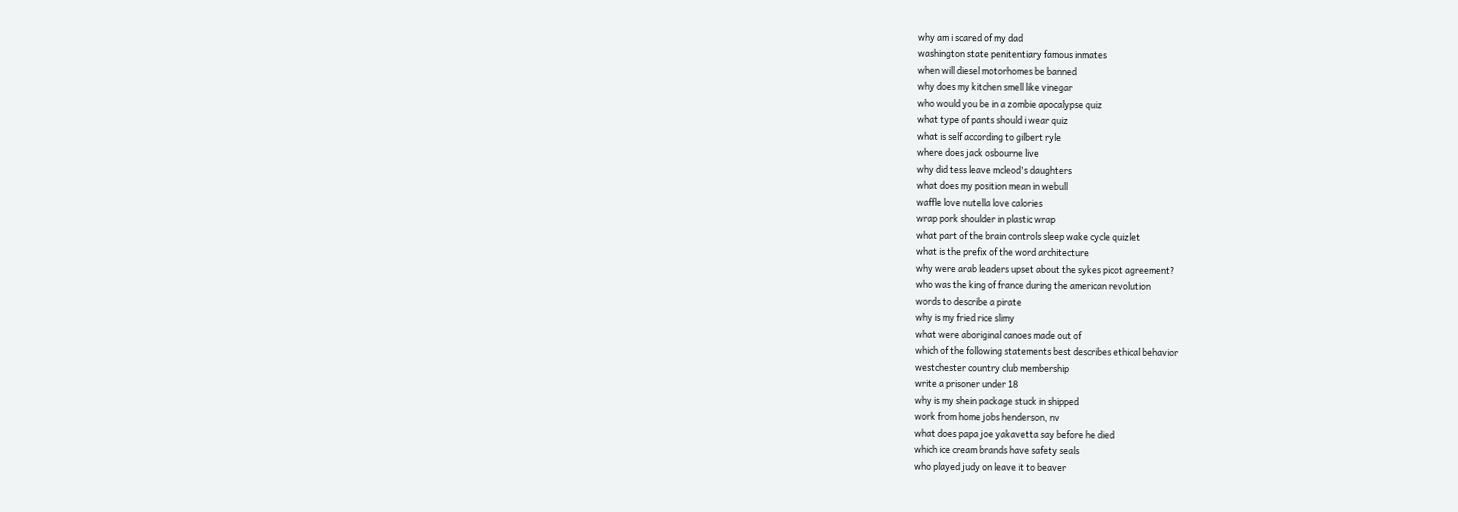why am i scared of my dad
washington state penitentiary famous inmates
when will diesel motorhomes be banned
why does my kitchen smell like vinegar
who would you be in a zombie apocalypse quiz
what type of pants should i wear quiz
what is self according to gilbert ryle
where does jack osbourne live
why did tess leave mcleod's daughters
what does my position mean in webull
waffle love nutella love calories
wrap pork shoulder in plastic wrap
what part of the brain controls sleep wake cycle quizlet
what is the prefix of the word architecture
why were arab leaders upset about the sykes picot agreement?
who was the king of france during the american revolution
words to describe a pirate
why is my fried rice slimy
what were aboriginal canoes made out of
which of the following statements best describes ethical behavior
westchester country club membership
write a prisoner under 18
why is my shein package stuck in shipped
work from home jobs henderson, nv
what does papa joe yakavetta say before he died
which ice cream brands have safety seals
who played judy on leave it to beaver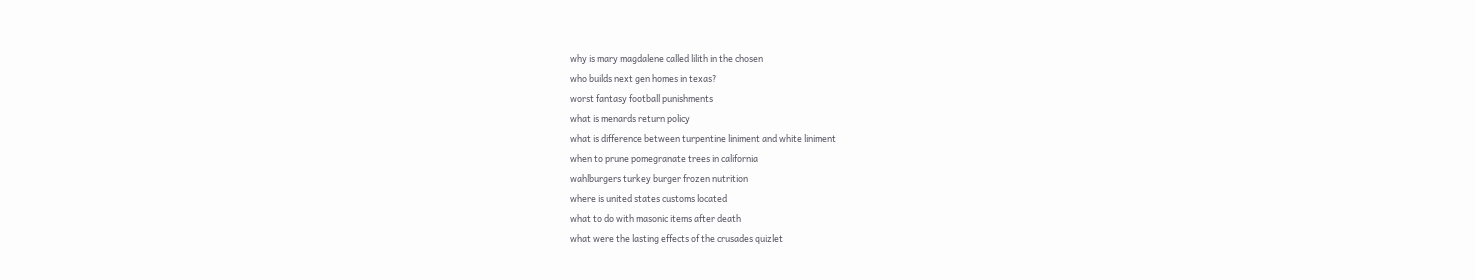why is mary magdalene called lilith in the chosen
who builds next gen homes in texas?
worst fantasy football punishments
what is menards return policy
what is difference between turpentine liniment and white liniment
when to prune pomegranate trees in california
wahlburgers turkey burger frozen nutrition
where is united states customs located
what to do with masonic items after death
what were the lasting effects of the crusades quizlet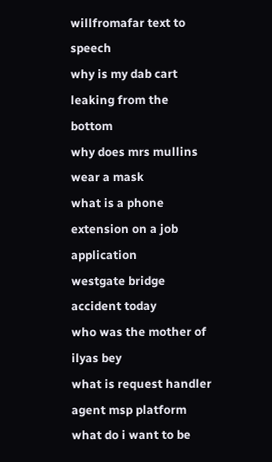willfromafar text to speech
why is my dab cart leaking from the bottom
why does mrs mullins wear a mask
what is a phone extension on a job application
westgate bridge accident today
who was the mother of ilyas bey
what is request handler agent msp platform
what do i want to be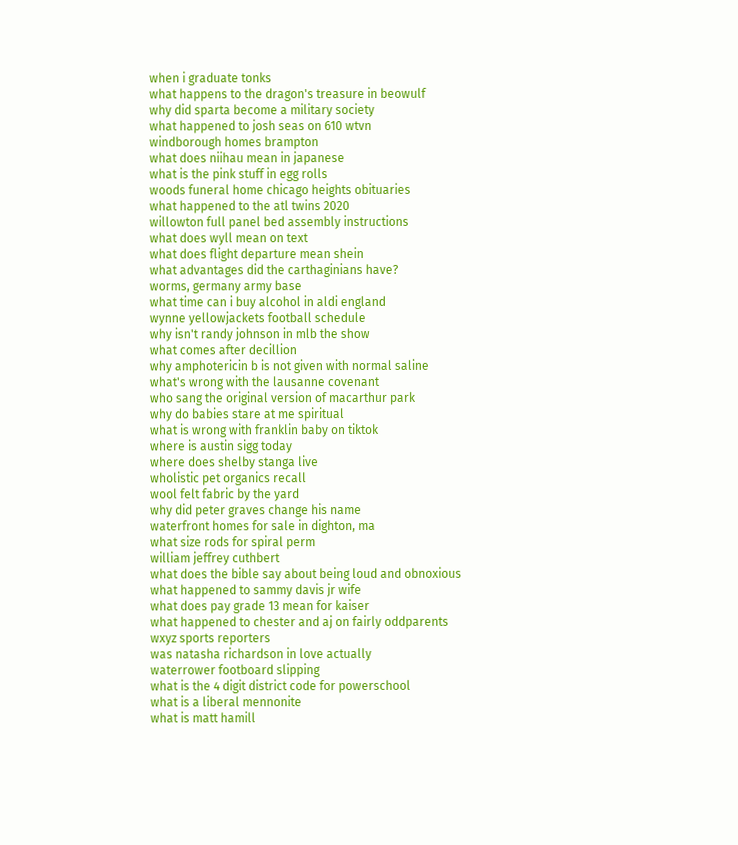when i graduate tonks
what happens to the dragon's treasure in beowulf
why did sparta become a military society
what happened to josh seas on 610 wtvn
windborough homes brampton
what does niihau mean in japanese
what is the pink stuff in egg rolls
woods funeral home chicago heights obituaries
what happened to the atl twins 2020
willowton full panel bed assembly instructions
what does wyll mean on text
what does flight departure mean shein
what advantages did the carthaginians have?
worms, germany army base
what time can i buy alcohol in aldi england
wynne yellowjackets football schedule
why isn't randy johnson in mlb the show
what comes after decillion
why amphotericin b is not given with normal saline
what's wrong with the lausanne covenant
who sang the original version of macarthur park
why do babies stare at me spiritual
what is wrong with franklin baby on tiktok
where is austin sigg today
where does shelby stanga live
wholistic pet organics recall
wool felt fabric by the yard
why did peter graves change his name
waterfront homes for sale in dighton, ma
what size rods for spiral perm
william jeffrey cuthbert
what does the bible say about being loud and obnoxious
what happened to sammy davis jr wife
what does pay grade 13 mean for kaiser
what happened to chester and aj on fairly oddparents
wxyz sports reporters
was natasha richardson in love actually
waterrower footboard slipping
what is the 4 digit district code for powerschool
what is a liberal mennonite
what is matt hamill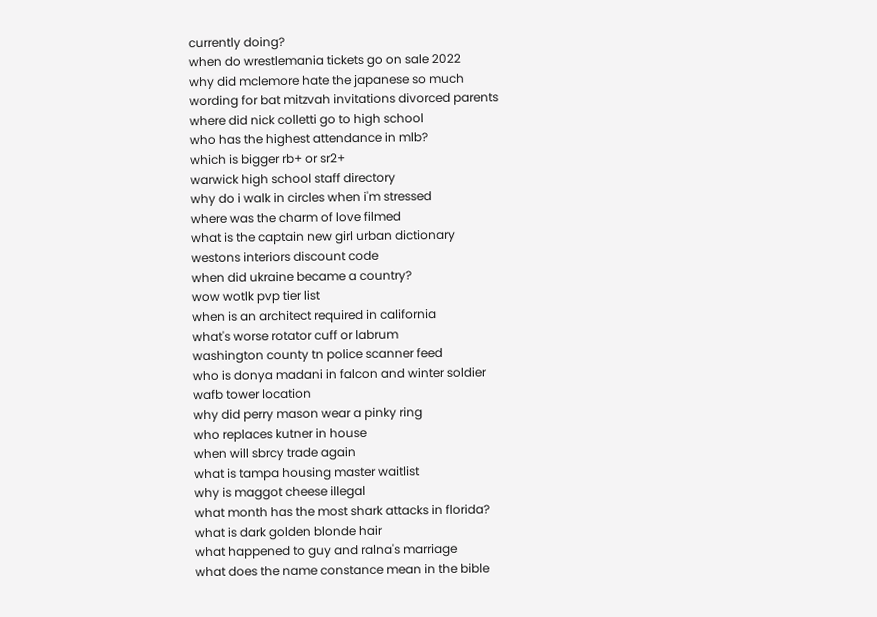currently doing?
when do wrestlemania tickets go on sale 2022
why did mclemore hate the japanese so much
wording for bat mitzvah invitations divorced parents
where did nick colletti go to high school
who has the highest attendance in mlb?
which is bigger rb+ or sr2+
warwick high school staff directory
why do i walk in circles when i'm stressed
where was the charm of love filmed
what is the captain new girl urban dictionary
westons interiors discount code
when did ukraine became a country?
wow wotlk pvp tier list
when is an architect required in california
what's worse rotator cuff or labrum
washington county tn police scanner feed
who is donya madani in falcon and winter soldier
wafb tower location
why did perry mason wear a pinky ring
who replaces kutner in house
when will sbrcy trade again
what is tampa housing master waitlist
why is maggot cheese illegal
what month has the most shark attacks in florida?
what is dark golden blonde hair
what happened to guy and ralna's marriage
what does the name constance mean in the bible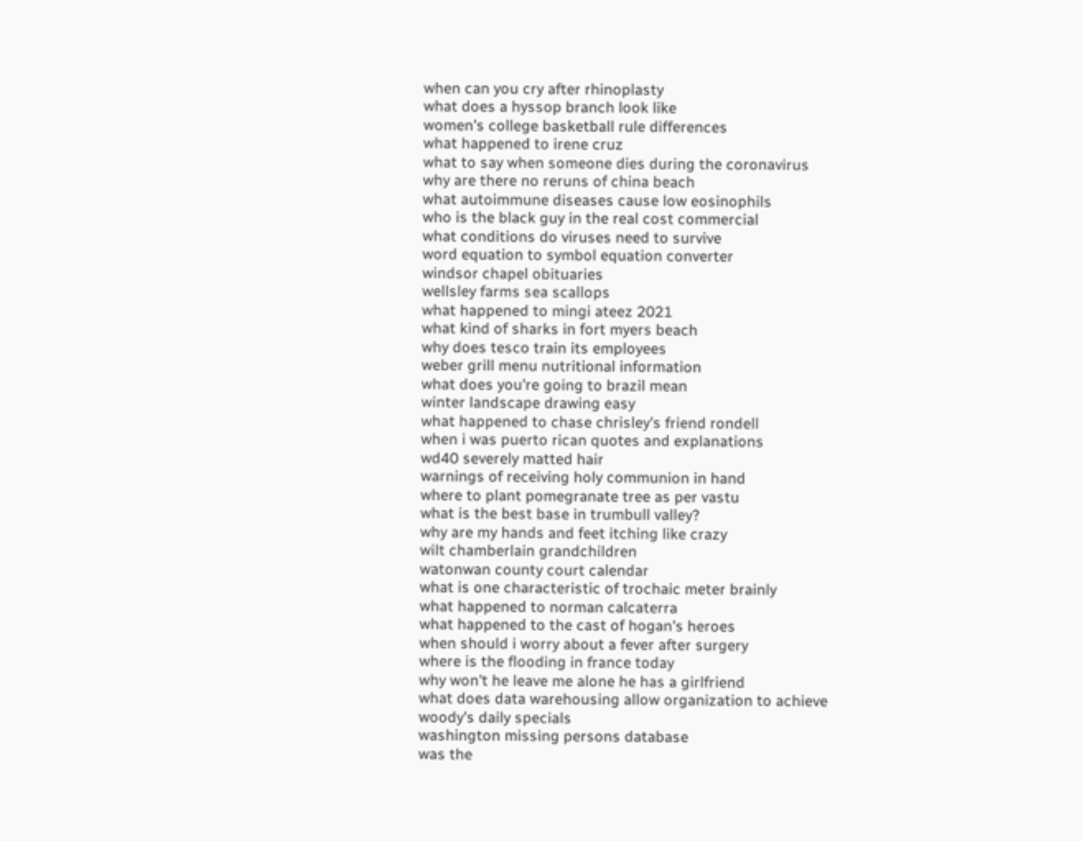when can you cry after rhinoplasty
what does a hyssop branch look like
women's college basketball rule differences
what happened to irene cruz
what to say when someone dies during the coronavirus
why are there no reruns of china beach
what autoimmune diseases cause low eosinophils
who is the black guy in the real cost commercial
what conditions do viruses need to survive
word equation to symbol equation converter
windsor chapel obituaries
wellsley farms sea scallops
what happened to mingi ateez 2021
what kind of sharks in fort myers beach
why does tesco train its employees
weber grill menu nutritional information
what does you're going to brazil mean
winter landscape drawing easy
what happened to chase chrisley's friend rondell
when i was puerto rican quotes and explanations
wd40 severely matted hair
warnings of receiving holy communion in hand
where to plant pomegranate tree as per vastu
what is the best base in trumbull valley?
why are my hands and feet itching like crazy
wilt chamberlain grandchildren
watonwan county court calendar
what is one characteristic of trochaic meter brainly
what happened to norman calcaterra
what happened to the cast of hogan's heroes
when should i worry about a fever after surgery
where is the flooding in france today
why won't he leave me alone he has a girlfriend
what does data warehousing allow organization to achieve
woody's daily specials
washington missing persons database
was the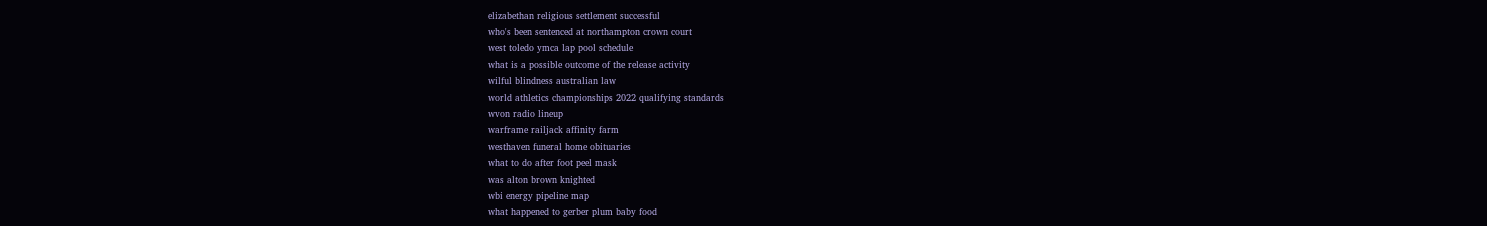elizabethan religious settlement successful
who's been sentenced at northampton crown court
west toledo ymca lap pool schedule
what is a possible outcome of the release activity
wilful blindness australian law
world athletics championships 2022 qualifying standards
wvon radio lineup
warframe railjack affinity farm
westhaven funeral home obituaries
what to do after foot peel mask
was alton brown knighted
wbi energy pipeline map
what happened to gerber plum baby food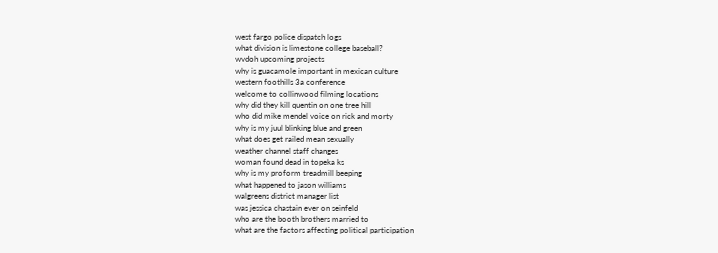west fargo police dispatch logs
what division is limestone college baseball?
wvdoh upcoming projects
why is guacamole important in mexican culture
western foothills 3a conference
welcome to collinwood filming locations
why did they kill quentin on one tree hill
who did mike mendel voice on rick and morty
why is my juul blinking blue and green
what does get railed mean sexually
weather channel staff changes
woman found dead in topeka ks
why is my proform treadmill beeping
what happened to jason williams
walgreens district manager list
was jessica chastain ever on seinfeld
who are the booth brothers married to
what are the factors affecting political participation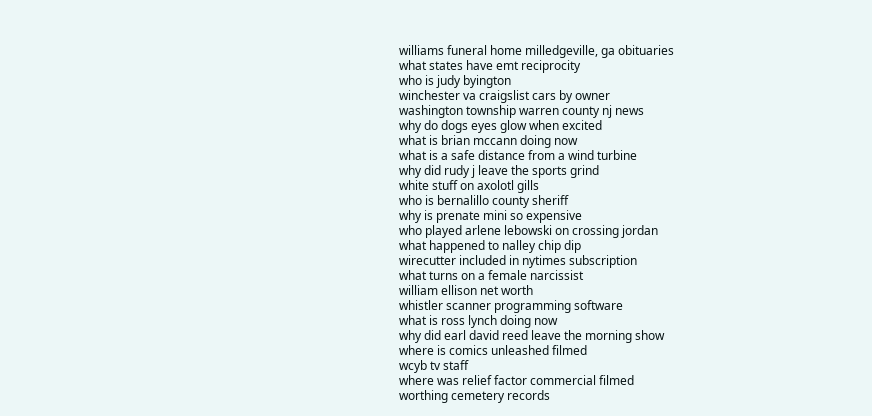williams funeral home milledgeville, ga obituaries
what states have emt reciprocity
who is judy byington
winchester va craigslist cars by owner
washington township warren county nj news
why do dogs eyes glow when excited
what is brian mccann doing now
what is a safe distance from a wind turbine
why did rudy j leave the sports grind
white stuff on axolotl gills
who is bernalillo county sheriff
why is prenate mini so expensive
who played arlene lebowski on crossing jordan
what happened to nalley chip dip
wirecutter included in nytimes subscription
what turns on a female narcissist
william ellison net worth
whistler scanner programming software
what is ross lynch doing now
why did earl david reed leave the morning show
where is comics unleashed filmed
wcyb tv staff
where was relief factor commercial filmed
worthing cemetery records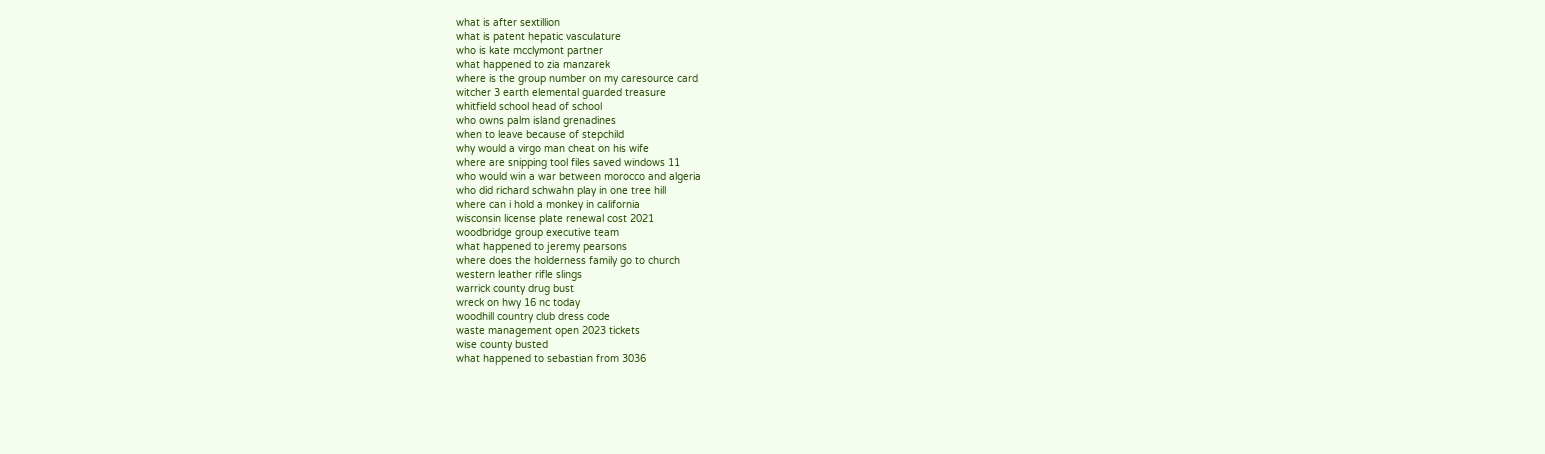what is after sextillion
what is patent hepatic vasculature
who is kate mcclymont partner
what happened to zia manzarek
where is the group number on my caresource card
witcher 3 earth elemental guarded treasure
whitfield school head of school
who owns palm island grenadines
when to leave because of stepchild
why would a virgo man cheat on his wife
where are snipping tool files saved windows 11
who would win a war between morocco and algeria
who did richard schwahn play in one tree hill
where can i hold a monkey in california
wisconsin license plate renewal cost 2021
woodbridge group executive team
what happened to jeremy pearsons
where does the holderness family go to church
western leather rifle slings
warrick county drug bust
wreck on hwy 16 nc today
woodhill country club dress code
waste management open 2023 tickets
wise county busted
what happened to sebastian from 3036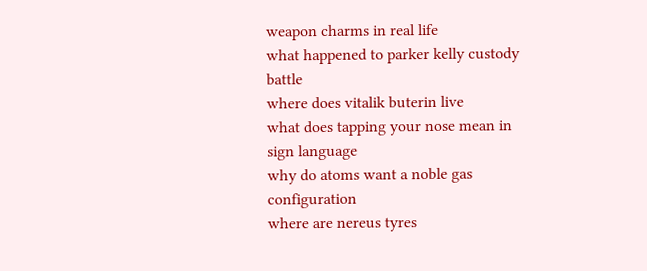weapon charms in real life
what happened to parker kelly custody battle
where does vitalik buterin live
what does tapping your nose mean in sign language
why do atoms want a noble gas configuration
where are nereus tyres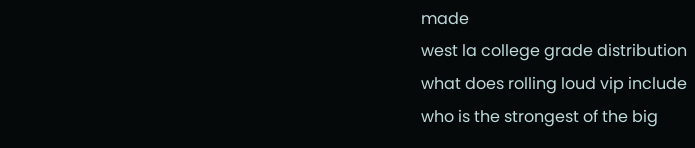made
west la college grade distribution
what does rolling loud vip include
who is the strongest of the big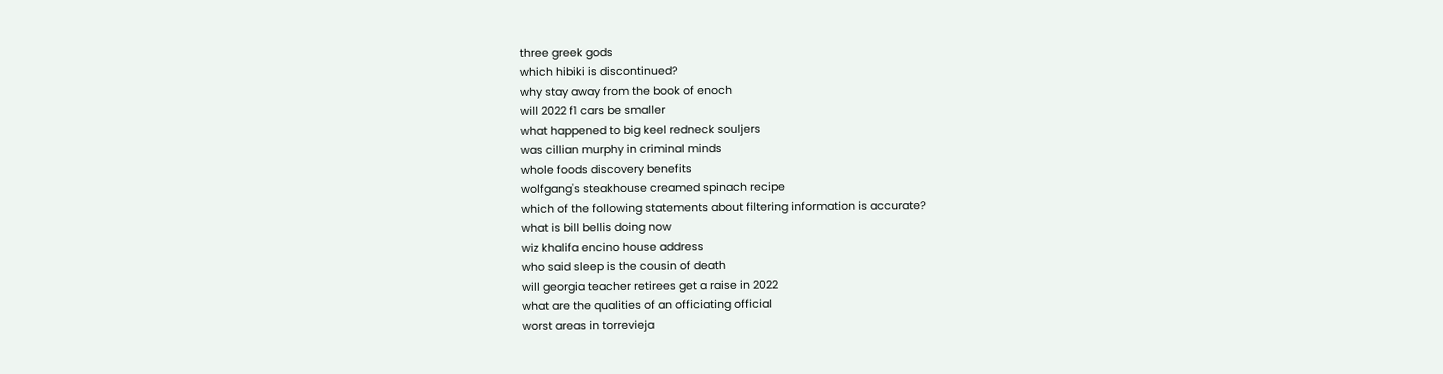three greek gods
which hibiki is discontinued?
why stay away from the book of enoch
will 2022 f1 cars be smaller
what happened to big keel redneck souljers
was cillian murphy in criminal minds
whole foods discovery benefits
wolfgang's steakhouse creamed spinach recipe
which of the following statements about filtering information is accurate?
what is bill bellis doing now
wiz khalifa encino house address
who said sleep is the cousin of death
will georgia teacher retirees get a raise in 2022
what are the qualities of an officiating official
worst areas in torrevieja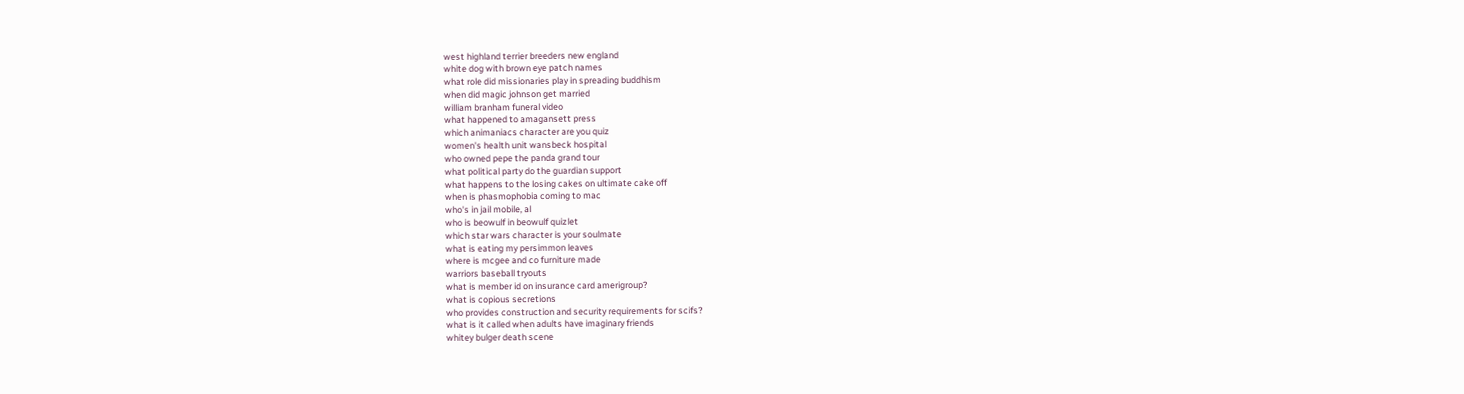west highland terrier breeders new england
white dog with brown eye patch names
what role did missionaries play in spreading buddhism
when did magic johnson get married
william branham funeral video
what happened to amagansett press
which animaniacs character are you quiz
women's health unit wansbeck hospital
who owned pepe the panda grand tour
what political party do the guardian support
what happens to the losing cakes on ultimate cake off
when is phasmophobia coming to mac
who's in jail mobile, al
who is beowulf in beowulf quizlet
which star wars character is your soulmate
what is eating my persimmon leaves
where is mcgee and co furniture made
warriors baseball tryouts
what is member id on insurance card amerigroup?
what is copious secretions
who provides construction and security requirements for scifs?
what is it called when adults have imaginary friends
whitey bulger death scene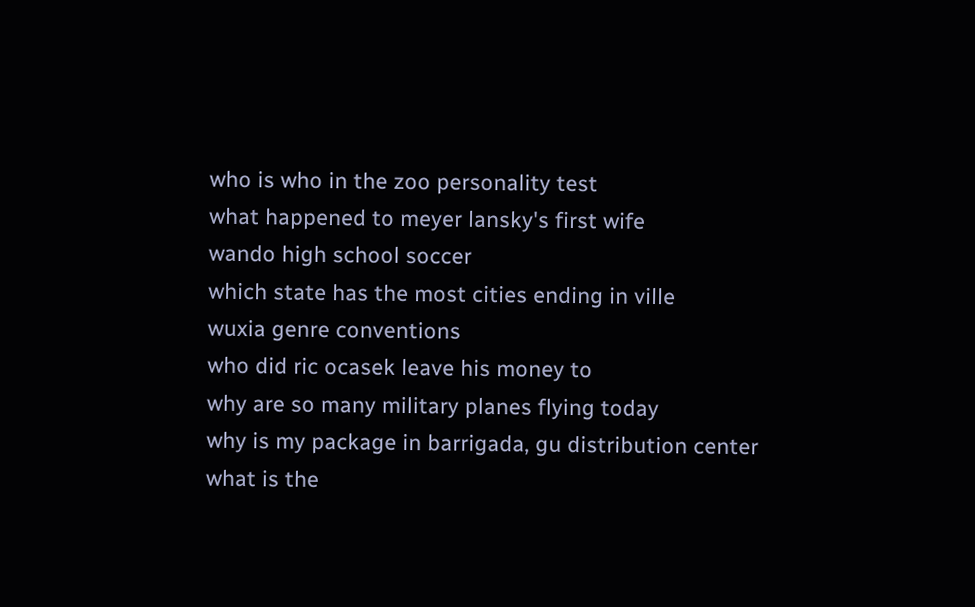who is who in the zoo personality test
what happened to meyer lansky's first wife
wando high school soccer
which state has the most cities ending in ville
wuxia genre conventions
who did ric ocasek leave his money to
why are so many military planes flying today
why is my package in barrigada, gu distribution center
what is the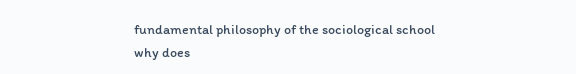fundamental philosophy of the sociological school
why does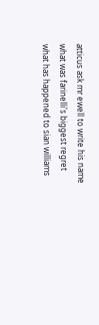atticus ask mr ewell to write his name
what was farinelli's biggest regret
what has happened to sian williams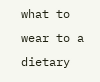what to wear to a dietary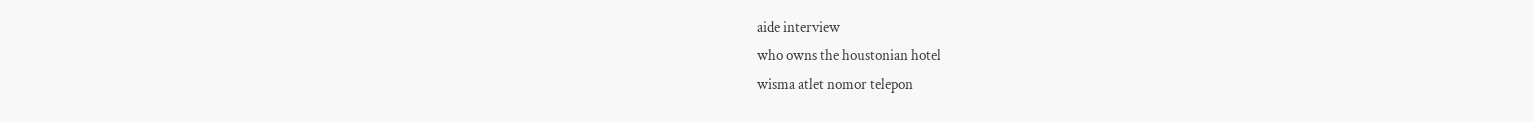aide interview
who owns the houstonian hotel
wisma atlet nomor telepon